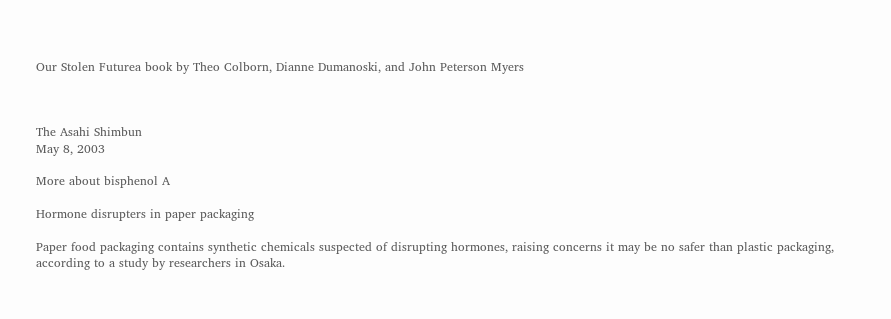Our Stolen Futurea book by Theo Colborn, Dianne Dumanoski, and John Peterson Myers



The Asahi Shimbun
May 8, 2003

More about bisphenol A

Hormone disrupters in paper packaging

Paper food packaging contains synthetic chemicals suspected of disrupting hormones, raising concerns it may be no safer than plastic packaging, according to a study by researchers in Osaka.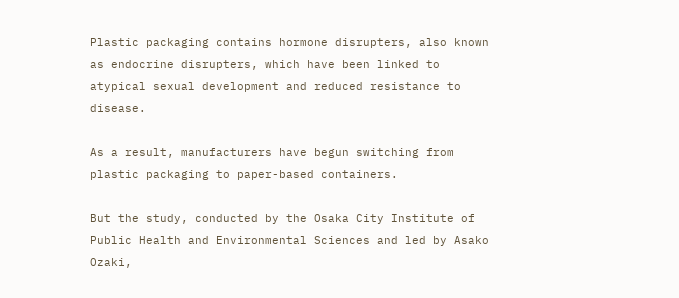Plastic packaging contains hormone disrupters, also known as endocrine disrupters, which have been linked to atypical sexual development and reduced resistance to disease.

As a result, manufacturers have begun switching from plastic packaging to paper-based containers.

But the study, conducted by the Osaka City Institute of Public Health and Environmental Sciences and led by Asako Ozaki,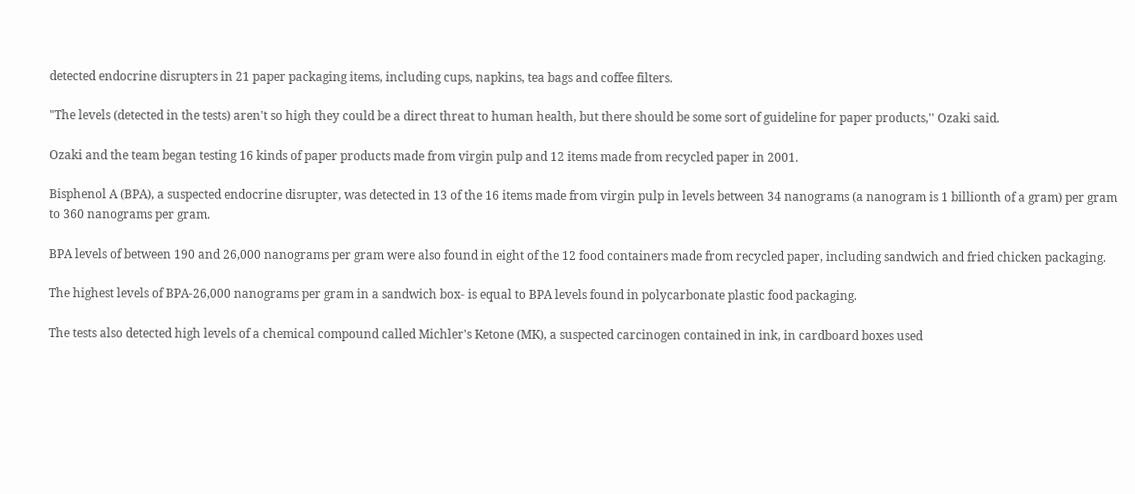detected endocrine disrupters in 21 paper packaging items, including cups, napkins, tea bags and coffee filters.

"The levels (detected in the tests) aren't so high they could be a direct threat to human health, but there should be some sort of guideline for paper products,'' Ozaki said.

Ozaki and the team began testing 16 kinds of paper products made from virgin pulp and 12 items made from recycled paper in 2001.

Bisphenol A (BPA), a suspected endocrine disrupter, was detected in 13 of the 16 items made from virgin pulp in levels between 34 nanograms (a nanogram is 1 billionth of a gram) per gram to 360 nanograms per gram.

BPA levels of between 190 and 26,000 nanograms per gram were also found in eight of the 12 food containers made from recycled paper, including sandwich and fried chicken packaging.

The highest levels of BPA-26,000 nanograms per gram in a sandwich box- is equal to BPA levels found in polycarbonate plastic food packaging.

The tests also detected high levels of a chemical compound called Michler's Ketone (MK), a suspected carcinogen contained in ink, in cardboard boxes used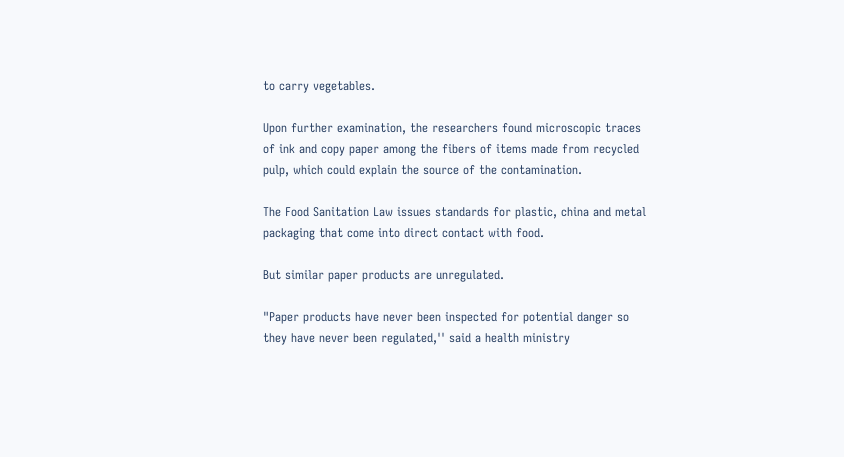to carry vegetables.

Upon further examination, the researchers found microscopic traces of ink and copy paper among the fibers of items made from recycled pulp, which could explain the source of the contamination.

The Food Sanitation Law issues standards for plastic, china and metal packaging that come into direct contact with food.

But similar paper products are unregulated.

"Paper products have never been inspected for potential danger so they have never been regulated,'' said a health ministry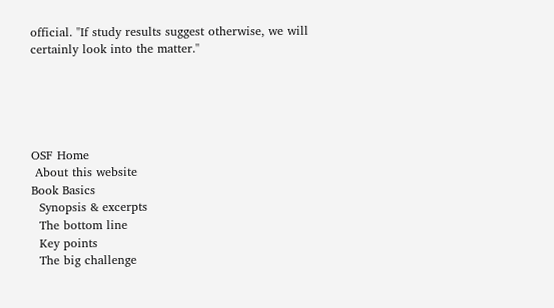official. "If study results suggest otherwise, we will certainly look into the matter.''





OSF Home
 About this website
Book Basics
  Synopsis & excerpts
  The bottom line
  Key points
  The big challenge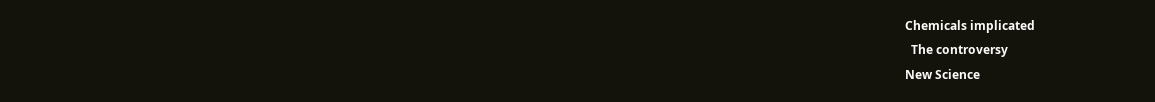Chemicals implicated
  The controversy
New Science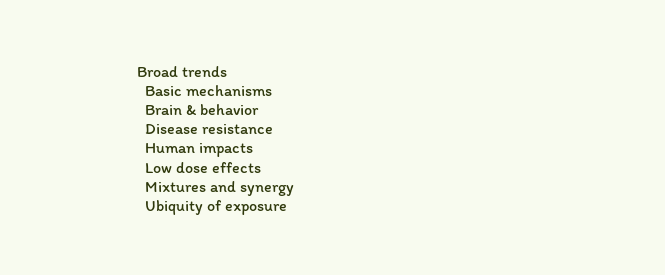Broad trends
  Basic mechanisms
  Brain & behavior
  Disease resistance
  Human impacts
  Low dose effects
  Mixtures and synergy
  Ubiquity of exposure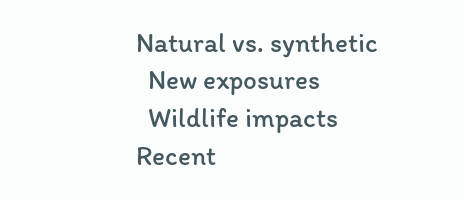Natural vs. synthetic
  New exposures
  Wildlife impacts
Recent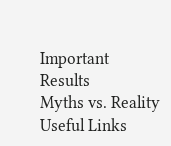Important    Results
Myths vs. Reality
Useful Links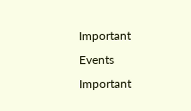Important Events
Important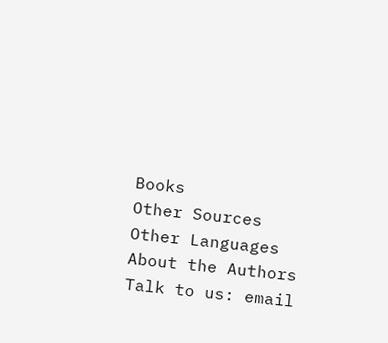Books
Other Sources
Other Languages
About the Authors
Talk to us: email